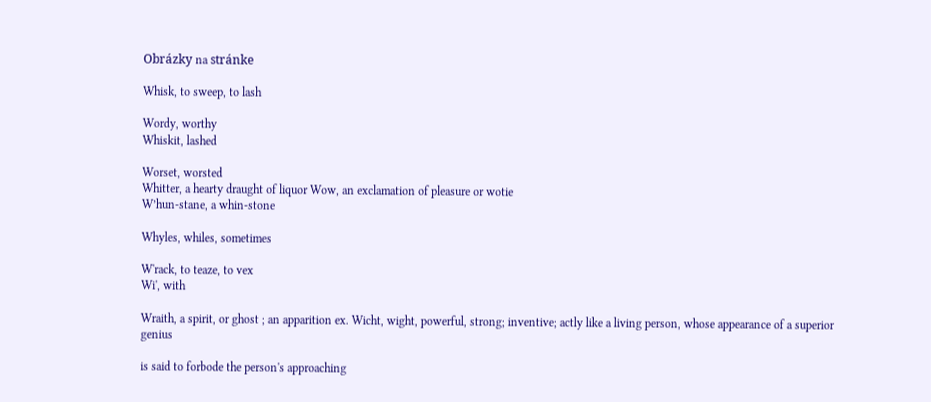Obrázky na stránke

Whisk, to sweep, to lash

Wordy, worthy
Whiskit, lashed

Worset, worsted
Whitter, a hearty draught of liquor Wow, an exclamation of pleasure or wotie
W’hun-stane, a whin-stone

Whyles, whiles, sometimes

W'rack, to teaze, to vex
Wi', with

Wraith, a spirit, or ghost ; an apparition ex. Wicht, wight, powerful, strong; inventive; actly like a living person, whose appearance of a superior genius

is said to forbode the person's approaching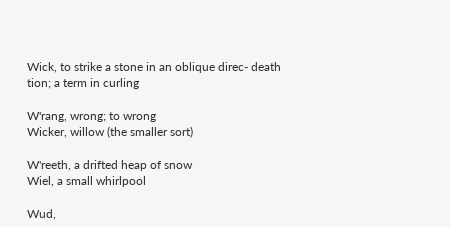Wick, to strike a stone in an oblique direc- death
tion; a term in curling

W'rang, wrong; to wrong
Wicker, willow (the smaller sort)

W'reeth, a drifted heap of snow
Wiel, a small whirlpool

Wud,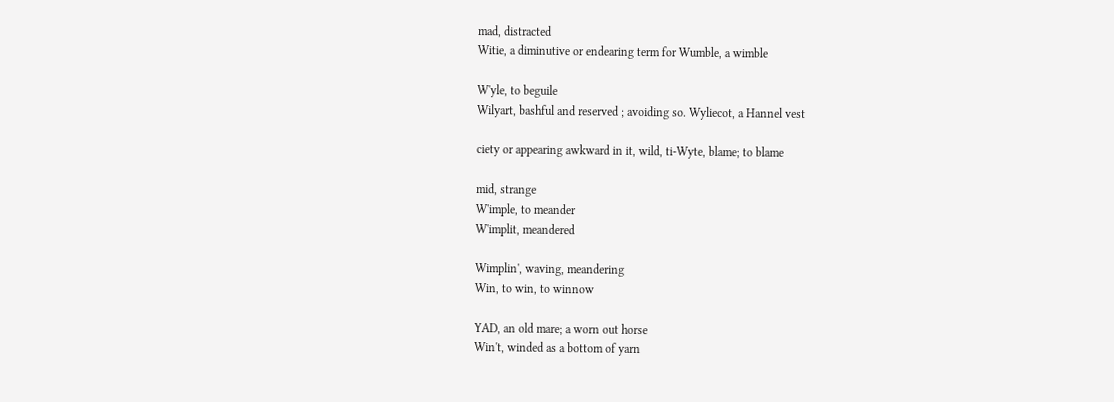mad, distracted
Witie, a diminutive or endearing term for Wumble, a wimble

W'yle, to beguile
Wilyart, bashful and reserved ; avoiding so. Wyliecot, a Hannel vest

ciety or appearing awkward in it, wild, ti-Wyte, blame; to blame

mid, strange
W'imple, to meander
W'implit, meandered

Wimplin', waving, meandering
Win, to win, to winnow

YAD, an old mare; a worn out horse
Win't, winded as a bottom of yarn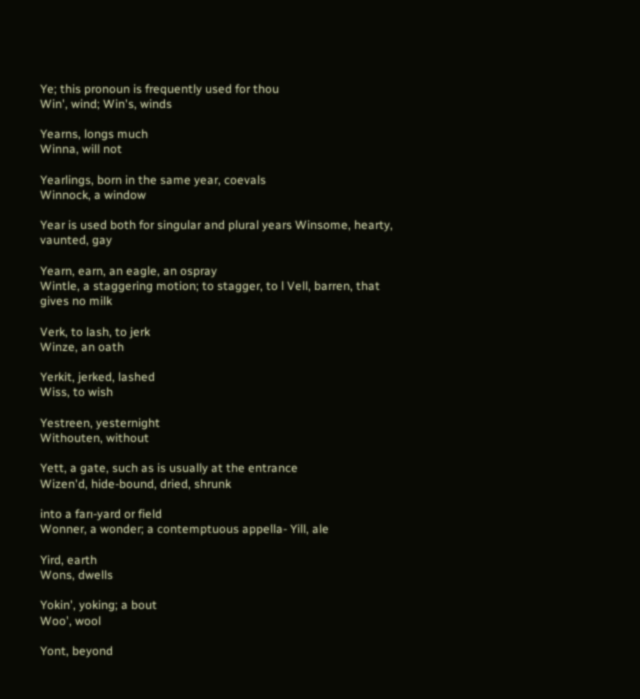Ye; this pronoun is frequently used for thou
Win', wind; Win's, winds

Yearns, longs much
Winna, will not

Yearlings, born in the same year, coevals
Winnock, a window

Year is used both for singular and plural years Winsome, hearty, vaunted, gay

Yearn, earn, an eagle, an ospray
Wintle, a staggering motion; to stagger, to l Vell, barren, that gives no milk

Verk, to lash, to jerk
Winze, an oath

Yerkit, jerked, lashed
Wiss, to wish

Yestreen, yesternight
Withouten, without

Yett, a gate, such as is usually at the entrance
Wizen'd, hide-bound, dried, shrunk

into a farı-yard or field
Wonner, a wonder; a contemptuous appella- Yill, ale

Yird, earth
Wons, dwells

Yokin', yoking; a bout
Woo', wool

Yont, beyond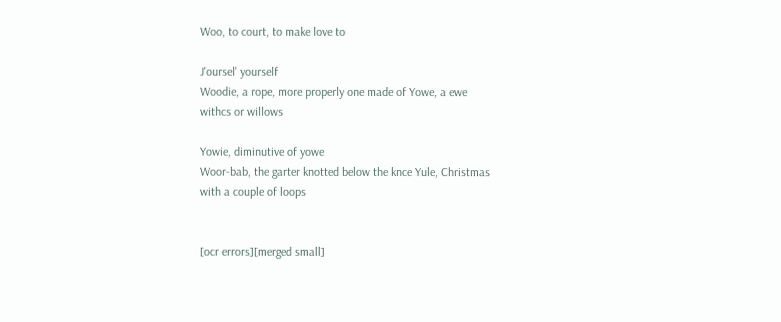Woo, to court, to make love to

J'oursel' yourself
Woodie, a rope, more properly one made of Yowe, a ewe
withcs or willows

Yowie, diminutive of yowe
Woor-bab, the garter knotted below the knce Yule, Christmas
with a couple of loops


[ocr errors][merged small]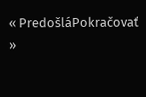« PredošláPokračovať »